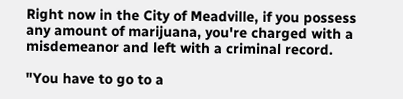Right now in the City of Meadville, if you possess any amount of marijuana, you're charged with a misdemeanor and left with a criminal record.

"You have to go to a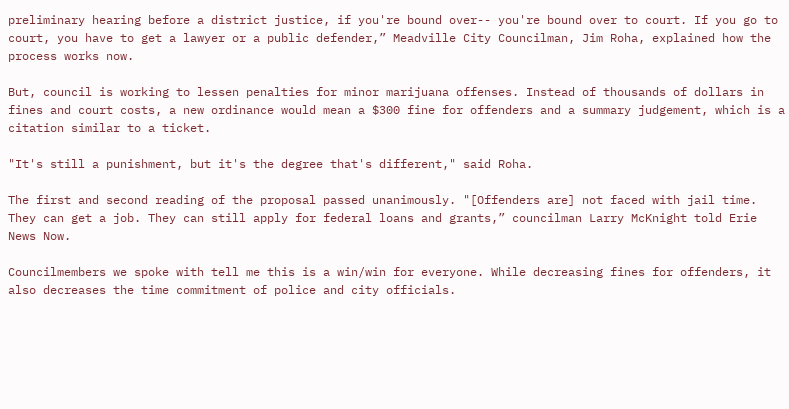preliminary hearing before a district justice, if you're bound over-- you're bound over to court. If you go to court, you have to get a lawyer or a public defender,” Meadville City Councilman, Jim Roha, explained how the process works now.

But, council is working to lessen penalties for minor marijuana offenses. Instead of thousands of dollars in fines and court costs, a new ordinance would mean a $300 fine for offenders and a summary judgement, which is a citation similar to a ticket.

"It's still a punishment, but it's the degree that's different," said Roha.

The first and second reading of the proposal passed unanimously. "[Offenders are] not faced with jail time. They can get a job. They can still apply for federal loans and grants,” councilman Larry McKnight told Erie News Now.

Councilmembers we spoke with tell me this is a win/win for everyone. While decreasing fines for offenders, it also decreases the time commitment of police and city officials.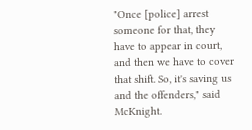"Once [police] arrest someone for that, they have to appear in court, and then we have to cover that shift. So, it's saving us and the offenders," said McKnight.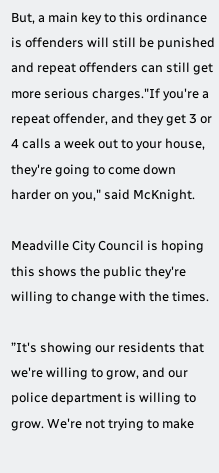But, a main key to this ordinance is offenders will still be punished and repeat offenders can still get more serious charges."If you're a repeat offender, and they get 3 or 4 calls a week out to your house, they're going to come down harder on you," said McKnight.

Meadville City Council is hoping this shows the public they're willing to change with the times.

”It's showing our residents that we're willing to grow, and our police department is willing to grow. We're not trying to make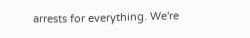arrests for everything. We're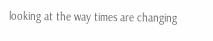looking at the way times are changing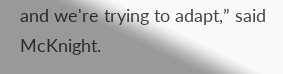and we're trying to adapt,” said McKnight.